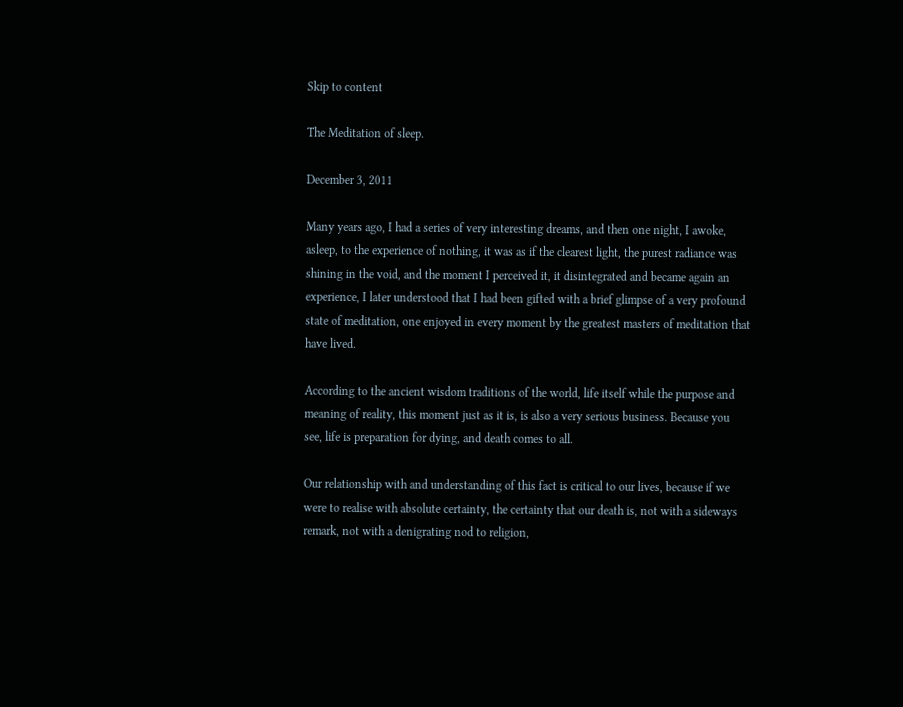Skip to content

The Meditation of sleep.

December 3, 2011

Many years ago, I had a series of very interesting dreams, and then one night, I awoke, asleep, to the experience of nothing, it was as if the clearest light, the purest radiance was shining in the void, and the moment I perceived it, it disintegrated and became again an experience, I later understood that I had been gifted with a brief glimpse of a very profound state of meditation, one enjoyed in every moment by the greatest masters of meditation that have lived.

According to the ancient wisdom traditions of the world, life itself while the purpose and meaning of reality, this moment just as it is, is also a very serious business. Because you see, life is preparation for dying, and death comes to all.

Our relationship with and understanding of this fact is critical to our lives, because if we were to realise with absolute certainty, the certainty that our death is, not with a sideways remark, not with a denigrating nod to religion,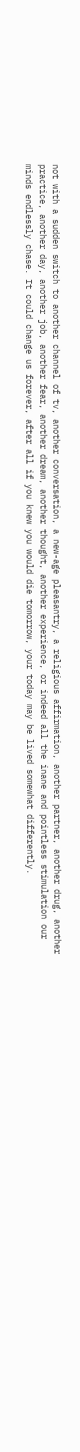not with a sudden switch to another channel of tv, another conversation, a new-age pleasantry, a religious affirmation, another partner, another drug, another practice, another day, another job, another fear, another dream, another thought, another experience, or indeed all the inane and pointless stimulation our minds endlessly chase. It could change us forever, after all if you knew you would die tomorrow, your today may be lived somewhat differently.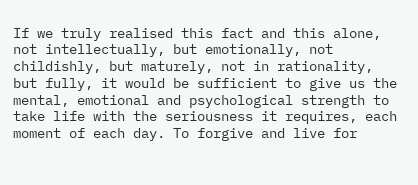If we truly realised this fact and this alone, not intellectually, but emotionally, not childishly, but maturely, not in rationality, but fully, it would be sufficient to give us the mental, emotional and psychological strength to take life with the seriousness it requires, each moment of each day. To forgive and live for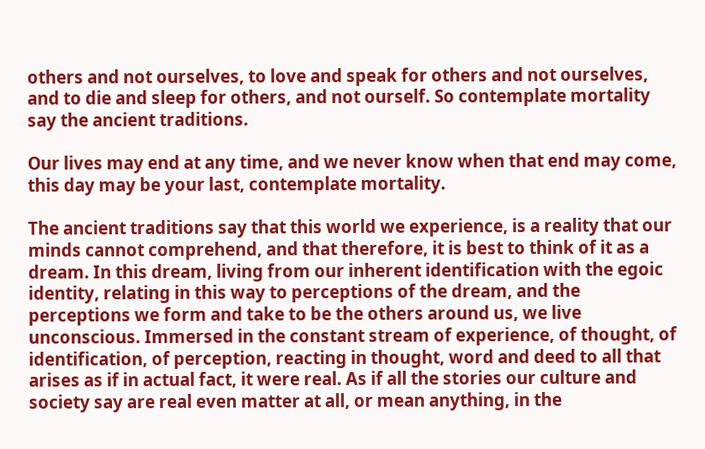others and not ourselves, to love and speak for others and not ourselves, and to die and sleep for others, and not ourself. So contemplate mortality say the ancient traditions.

Our lives may end at any time, and we never know when that end may come, this day may be your last, contemplate mortality.

The ancient traditions say that this world we experience, is a reality that our minds cannot comprehend, and that therefore, it is best to think of it as a dream. In this dream, living from our inherent identification with the egoic identity, relating in this way to perceptions of the dream, and the perceptions we form and take to be the others around us, we live unconscious. Immersed in the constant stream of experience, of thought, of identification, of perception, reacting in thought, word and deed to all that arises as if in actual fact, it were real. As if all the stories our culture and society say are real even matter at all, or mean anything, in the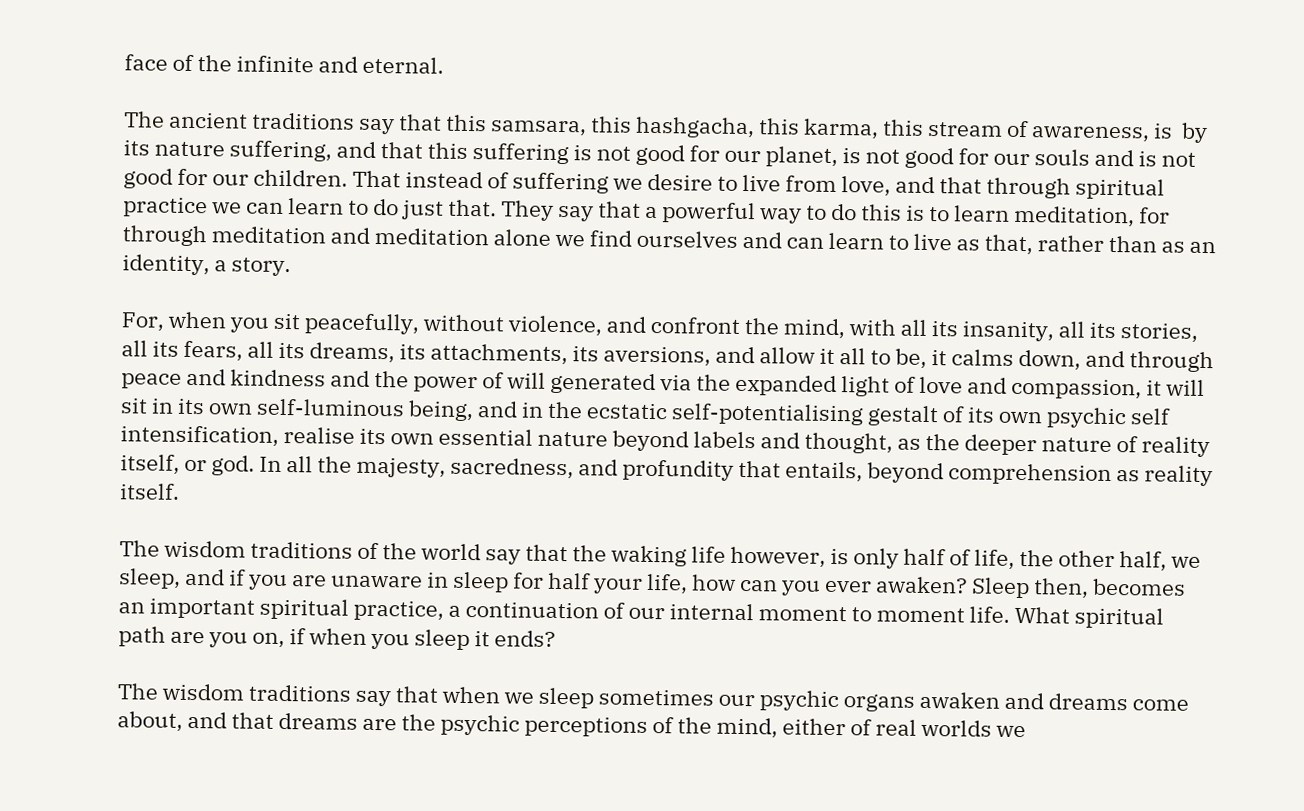face of the infinite and eternal.

The ancient traditions say that this samsara, this hashgacha, this karma, this stream of awareness, is  by its nature suffering, and that this suffering is not good for our planet, is not good for our souls and is not good for our children. That instead of suffering we desire to live from love, and that through spiritual practice we can learn to do just that. They say that a powerful way to do this is to learn meditation, for through meditation and meditation alone we find ourselves and can learn to live as that, rather than as an identity, a story.

For, when you sit peacefully, without violence, and confront the mind, with all its insanity, all its stories, all its fears, all its dreams, its attachments, its aversions, and allow it all to be, it calms down, and through peace and kindness and the power of will generated via the expanded light of love and compassion, it will sit in its own self-luminous being, and in the ecstatic self-potentialising gestalt of its own psychic self intensification, realise its own essential nature beyond labels and thought, as the deeper nature of reality itself, or god. In all the majesty, sacredness, and profundity that entails, beyond comprehension as reality itself.

The wisdom traditions of the world say that the waking life however, is only half of life, the other half, we sleep, and if you are unaware in sleep for half your life, how can you ever awaken? Sleep then, becomes an important spiritual practice, a continuation of our internal moment to moment life. What spiritual path are you on, if when you sleep it ends?

The wisdom traditions say that when we sleep sometimes our psychic organs awaken and dreams come about, and that dreams are the psychic perceptions of the mind, either of real worlds we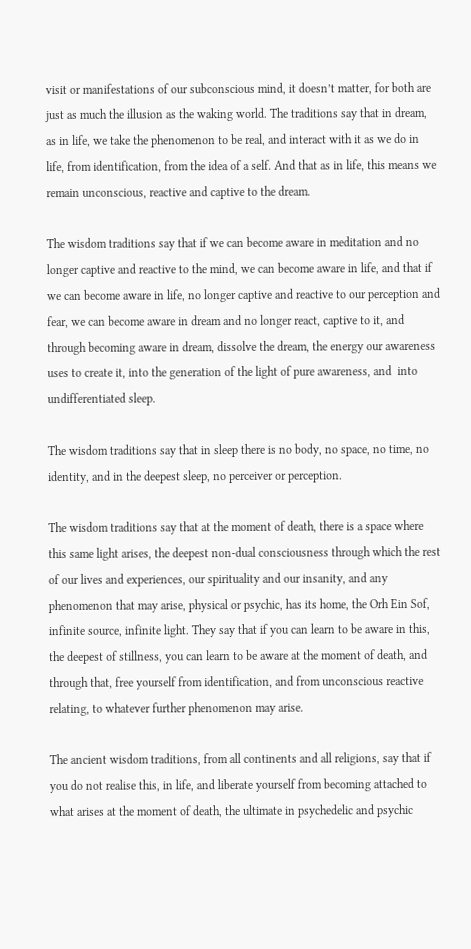visit or manifestations of our subconscious mind, it doesn’t matter, for both are just as much the illusion as the waking world. The traditions say that in dream, as in life, we take the phenomenon to be real, and interact with it as we do in life, from identification, from the idea of a self. And that as in life, this means we remain unconscious, reactive and captive to the dream.

The wisdom traditions say that if we can become aware in meditation and no longer captive and reactive to the mind, we can become aware in life, and that if we can become aware in life, no longer captive and reactive to our perception and fear, we can become aware in dream and no longer react, captive to it, and through becoming aware in dream, dissolve the dream, the energy our awareness uses to create it, into the generation of the light of pure awareness, and  into undifferentiated sleep.

The wisdom traditions say that in sleep there is no body, no space, no time, no identity, and in the deepest sleep, no perceiver or perception.

The wisdom traditions say that at the moment of death, there is a space where this same light arises, the deepest non-dual consciousness through which the rest of our lives and experiences, our spirituality and our insanity, and any phenomenon that may arise, physical or psychic, has its home, the Orh Ein Sof, infinite source, infinite light. They say that if you can learn to be aware in this, the deepest of stillness, you can learn to be aware at the moment of death, and through that, free yourself from identification, and from unconscious reactive relating, to whatever further phenomenon may arise.

The ancient wisdom traditions, from all continents and all religions, say that if you do not realise this, in life, and liberate yourself from becoming attached to what arises at the moment of death, the ultimate in psychedelic and psychic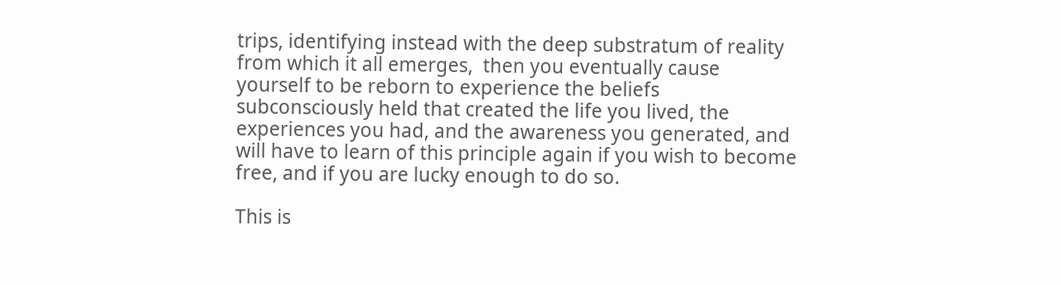trips, identifying instead with the deep substratum of reality from which it all emerges,  then you eventually cause yourself to be reborn to experience the beliefs subconsciously held that created the life you lived, the experiences you had, and the awareness you generated, and will have to learn of this principle again if you wish to become free, and if you are lucky enough to do so.

This is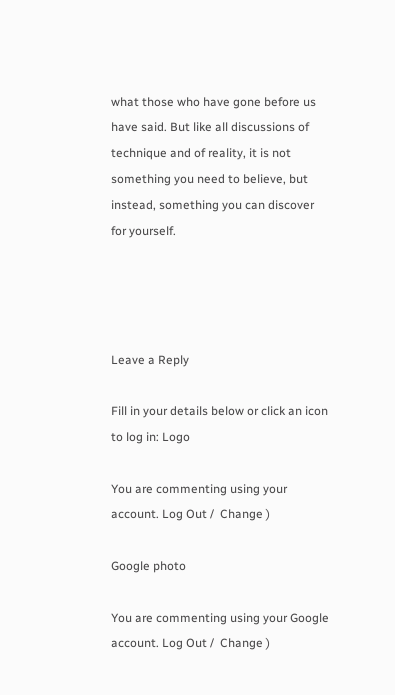what those who have gone before us have said. But like all discussions of technique and of reality, it is not something you need to believe, but instead, something you can discover for yourself.




Leave a Reply

Fill in your details below or click an icon to log in: Logo

You are commenting using your account. Log Out /  Change )

Google photo

You are commenting using your Google account. Log Out /  Change )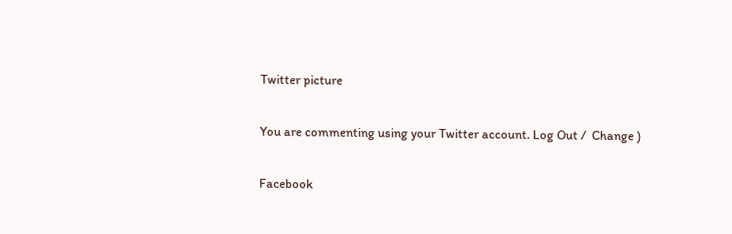Twitter picture

You are commenting using your Twitter account. Log Out /  Change )

Facebook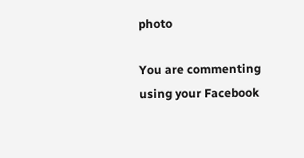photo

You are commenting using your Facebook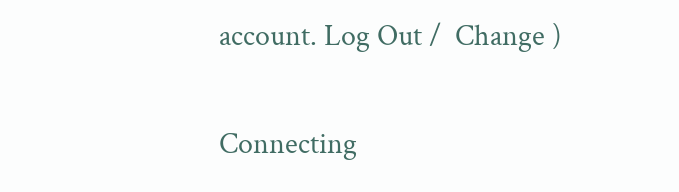account. Log Out /  Change )

Connecting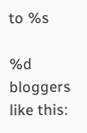to %s

%d bloggers like this: